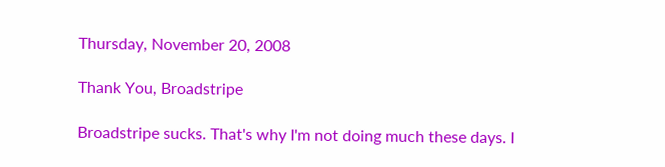Thursday, November 20, 2008

Thank You, Broadstripe

Broadstripe sucks. That's why I'm not doing much these days. I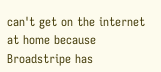can't get on the internet at home because Broadstripe has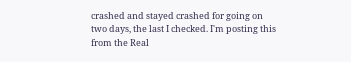crashed and stayed crashed for going on two days, the last I checked. I'm posting this from the Real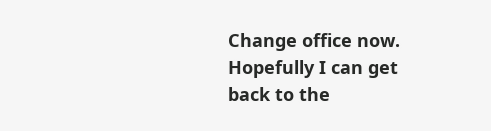Change office now. Hopefully I can get back to the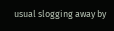usual slogging away by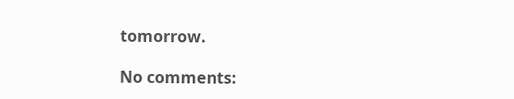tomorrow.

No comments: